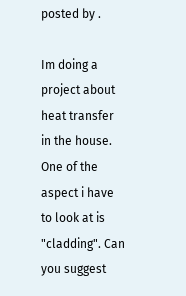posted by .

Im doing a project about heat transfer in the house. One of the aspect i have to look at is "cladding". Can you suggest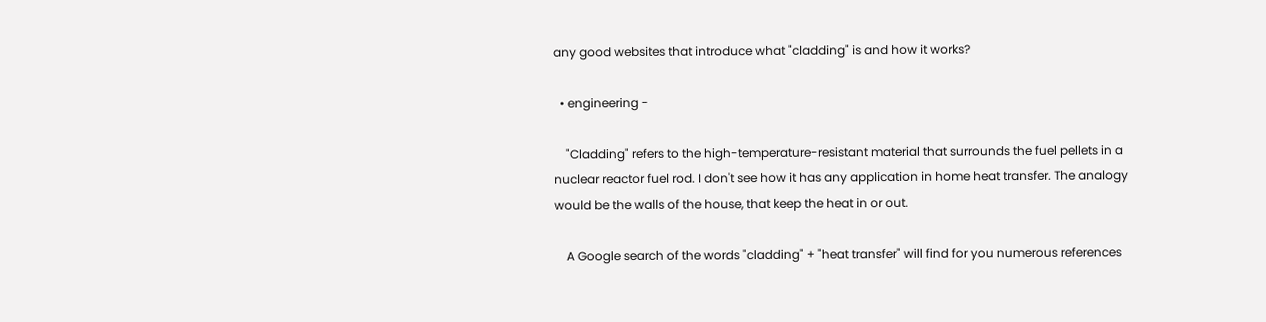any good websites that introduce what "cladding" is and how it works?

  • engineering -

    "Cladding" refers to the high-temperature-resistant material that surrounds the fuel pellets in a nuclear reactor fuel rod. I don't see how it has any application in home heat transfer. The analogy would be the walls of the house, that keep the heat in or out.

    A Google search of the words "cladding" + "heat transfer" will find for you numerous references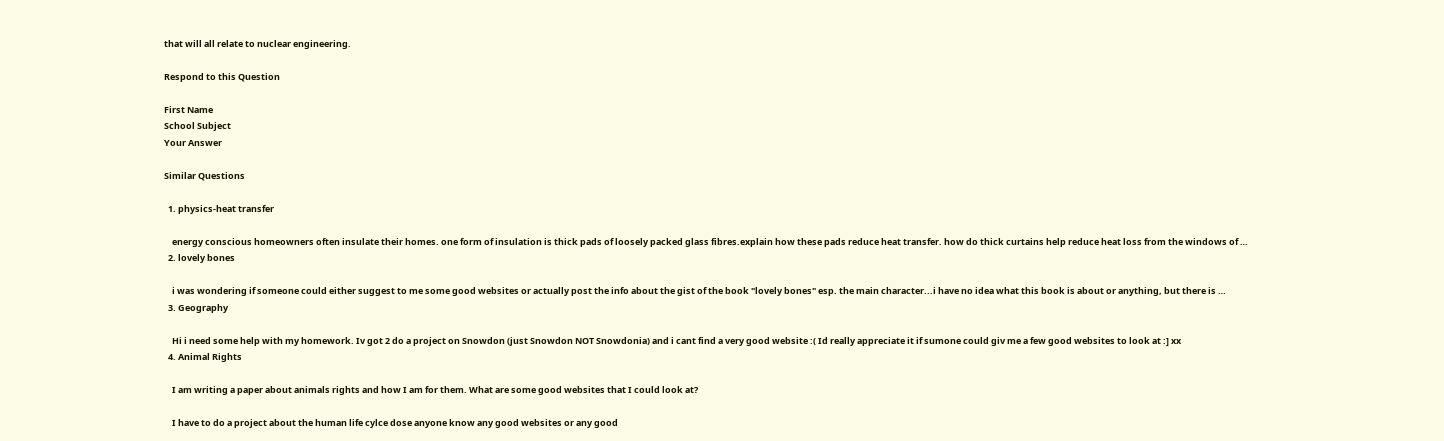that will all relate to nuclear engineering.

Respond to this Question

First Name
School Subject
Your Answer

Similar Questions

  1. physics-heat transfer

    energy conscious homeowners often insulate their homes. one form of insulation is thick pads of loosely packed glass fibres.explain how these pads reduce heat transfer. how do thick curtains help reduce heat loss from the windows of …
  2. lovely bones

    i was wondering if someone could either suggest to me some good websites or actually post the info about the gist of the book "lovely bones" esp. the main character...i have no idea what this book is about or anything, but there is …
  3. Geography

    Hi i need some help with my homework. Iv got 2 do a project on Snowdon (just Snowdon NOT Snowdonia) and i cant find a very good website :( Id really appreciate it if sumone could giv me a few good websites to look at :] xx
  4. Animal Rights

    I am writing a paper about animals rights and how I am for them. What are some good websites that I could look at?

    I have to do a project about the human life cylce dose anyone know any good websites or any good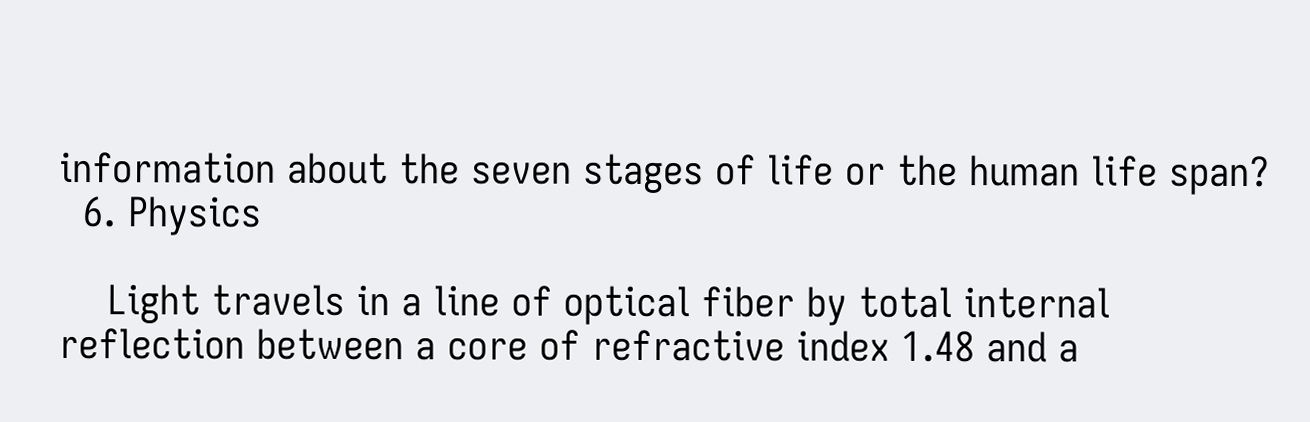information about the seven stages of life or the human life span?
  6. Physics

    Light travels in a line of optical fiber by total internal reflection between a core of refractive index 1.48 and a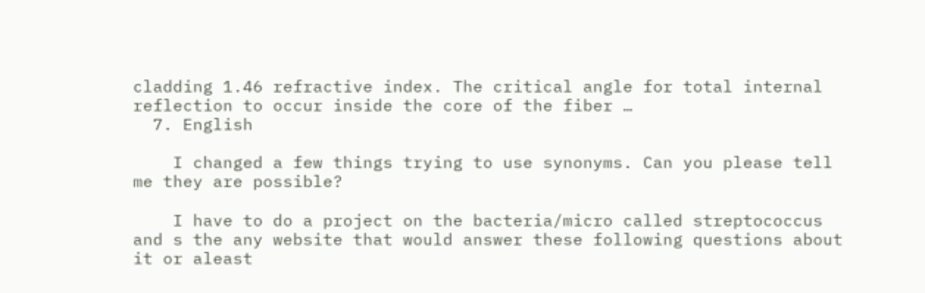cladding 1.46 refractive index. The critical angle for total internal reflection to occur inside the core of the fiber …
  7. English

    I changed a few things trying to use synonyms. Can you please tell me they are possible?

    I have to do a project on the bacteria/micro called streptococcus and s the any website that would answer these following questions about it or aleast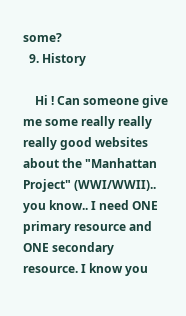some?
  9. History

    Hi ! Can someone give me some really really really good websites about the "Manhattan Project" (WWI/WWII).. you know.. I need ONE primary resource and ONE secondary resource. I know you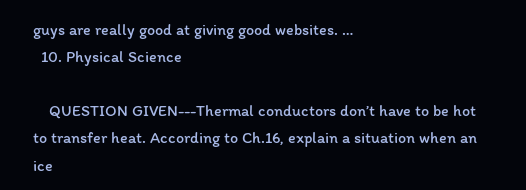guys are really good at giving good websites. …
  10. Physical Science

    QUESTION GIVEN---Thermal conductors don’t have to be hot to transfer heat. According to Ch.16, explain a situation when an ice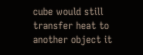cube would still transfer heat to another object it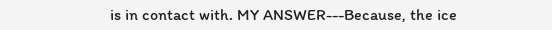is in contact with. MY ANSWER---Because, the ice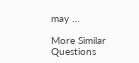may …

More Similar Questions